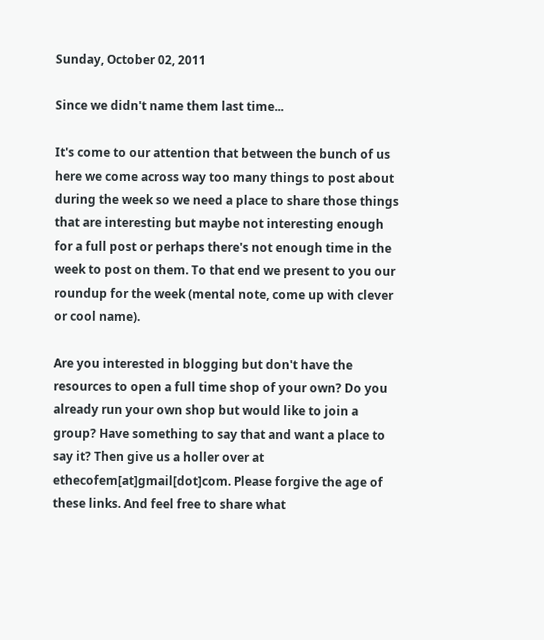Sunday, October 02, 2011

Since we didn't name them last time...

It's come to our attention that between the bunch of us here we come across way too many things to post about during the week so we need a place to share those things that are interesting but maybe not interesting enough for a full post or perhaps there's not enough time in the week to post on them. To that end we present to you our roundup for the week (mental note, come up with clever or cool name).

Are you interested in blogging but don't have the resources to open a full time shop of your own? Do you already run your own shop but would like to join a group? Have something to say that and want a place to say it? Then give us a holler over at ethecofem[at]gmail[dot]com. Please forgive the age of these links. And feel free to share what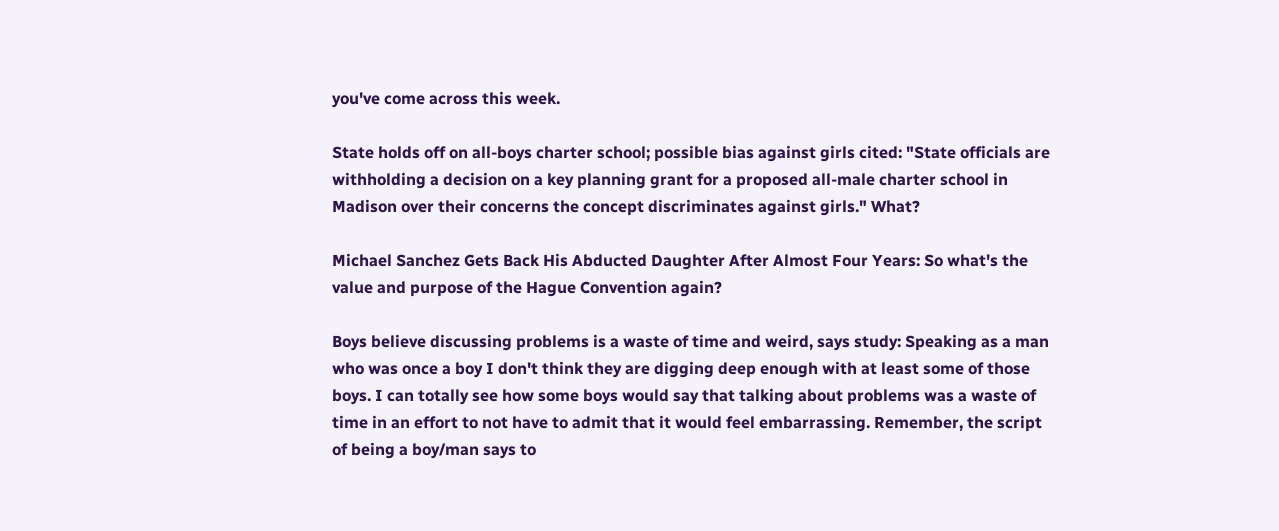you've come across this week.

State holds off on all-boys charter school; possible bias against girls cited: "State officials are withholding a decision on a key planning grant for a proposed all-male charter school in Madison over their concerns the concept discriminates against girls." What?

Michael Sanchez Gets Back His Abducted Daughter After Almost Four Years: So what's the value and purpose of the Hague Convention again?

Boys believe discussing problems is a waste of time and weird, says study: Speaking as a man who was once a boy I don't think they are digging deep enough with at least some of those boys. I can totally see how some boys would say that talking about problems was a waste of time in an effort to not have to admit that it would feel embarrassing. Remember, the script of being a boy/man says to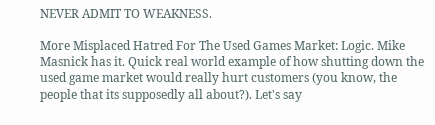NEVER ADMIT TO WEAKNESS.

More Misplaced Hatred For The Used Games Market: Logic. Mike Masnick has it. Quick real world example of how shutting down the used game market would really hurt customers (you know, the people that its supposedly all about?). Let's say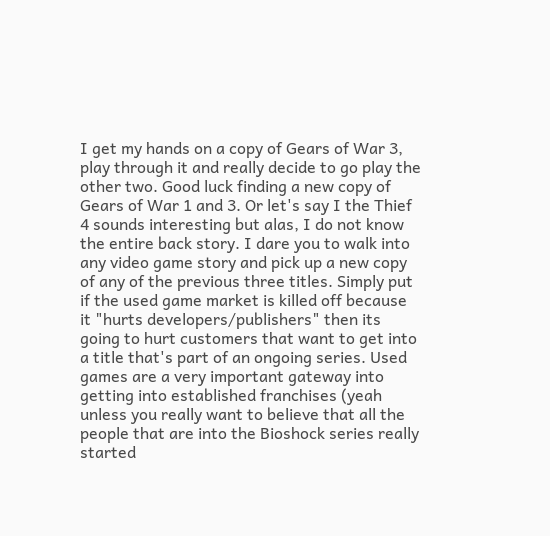I get my hands on a copy of Gears of War 3, play through it and really decide to go play the other two. Good luck finding a new copy of Gears of War 1 and 3. Or let's say I the Thief 4 sounds interesting but alas, I do not know the entire back story. I dare you to walk into any video game story and pick up a new copy of any of the previous three titles. Simply put if the used game market is killed off because it "hurts developers/publishers" then its going to hurt customers that want to get into a title that's part of an ongoing series. Used games are a very important gateway into getting into established franchises (yeah unless you really want to believe that all the people that are into the Bioshock series really started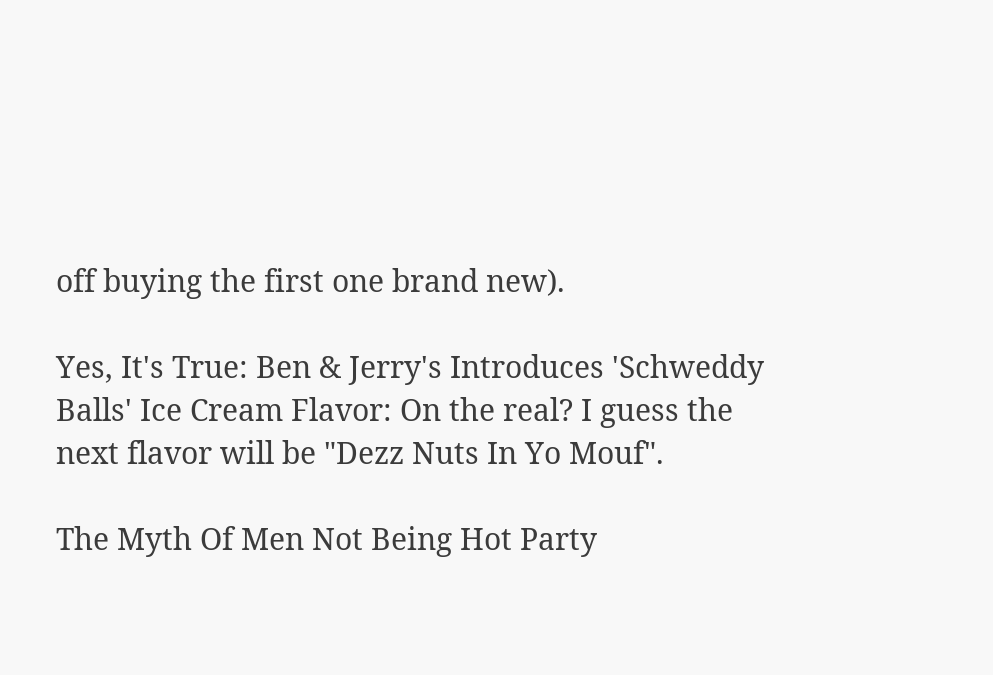off buying the first one brand new).

Yes, It's True: Ben & Jerry's Introduces 'Schweddy Balls' Ice Cream Flavor: On the real? I guess the next flavor will be "Dezz Nuts In Yo Mouf".

The Myth Of Men Not Being Hot Party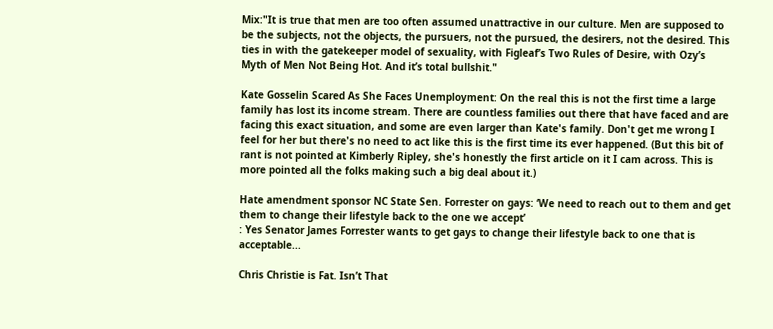Mix:"It is true that men are too often assumed unattractive in our culture. Men are supposed to be the subjects, not the objects, the pursuers, not the pursued, the desirers, not the desired. This ties in with the gatekeeper model of sexuality, with Figleaf’s Two Rules of Desire, with Ozy’s Myth of Men Not Being Hot. And it’s total bullshit."

Kate Gosselin Scared As She Faces Unemployment: On the real this is not the first time a large family has lost its income stream. There are countless families out there that have faced and are facing this exact situation, and some are even larger than Kate's family. Don't get me wrong I feel for her but there's no need to act like this is the first time its ever happened. (But this bit of rant is not pointed at Kimberly Ripley, she's honestly the first article on it I cam across. This is more pointed all the folks making such a big deal about it.)

Hate amendment sponsor NC State Sen. Forrester on gays: ‘We need to reach out to them and get them to change their lifestyle back to the one we accept’
: Yes Senator James Forrester wants to get gays to change their lifestyle back to one that is acceptable...

Chris Christie is Fat. Isn’t That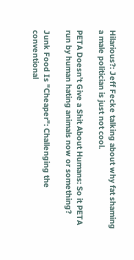Hilarious?: Jeff Fecke talking about why fat shaming a male politician is just not cool.

PETA Doesn’t Give a Shit About Humans: So it PETA run by human hating animals now or something?

Junk Food Is "Cheaper": Challenging the conventional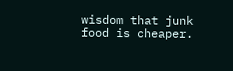wisdom that junk food is cheaper.